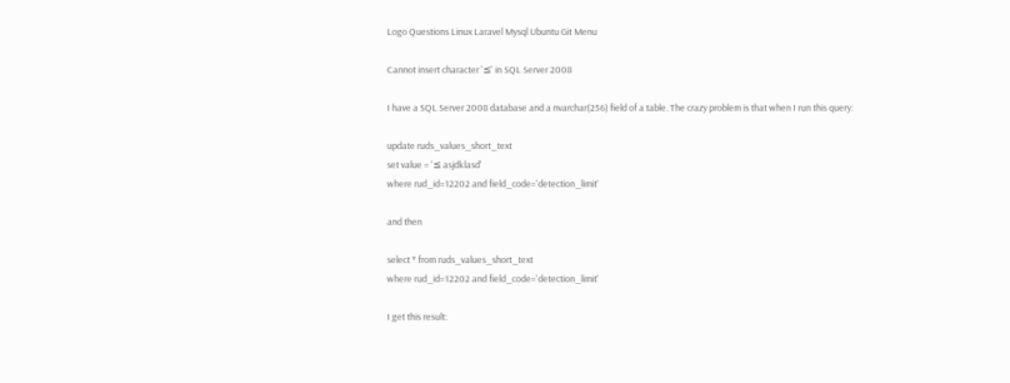Logo Questions Linux Laravel Mysql Ubuntu Git Menu

Cannot insert character '≤' in SQL Server 2008

I have a SQL Server 2008 database and a nvarchar(256) field of a table. The crazy problem is that when I run this query:

update ruds_values_short_text
set value = '≤ asjdklasd'
where rud_id=12202 and field_code='detection_limit'

and then

select * from ruds_values_short_text
where rud_id=12202 and field_code='detection_limit'

I get this result: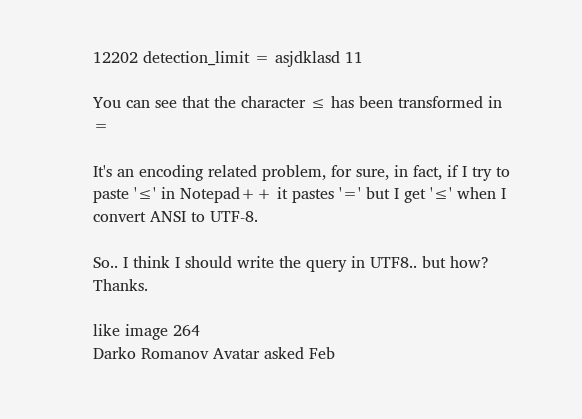12202 detection_limit = asjdklasd 11

You can see that the character ≤ has been transformed in =

It's an encoding related problem, for sure, in fact, if I try to paste '≤' in Notepad++ it pastes '=' but I get '≤' when I convert ANSI to UTF-8.

So.. I think I should write the query in UTF8.. but how? Thanks.

like image 264
Darko Romanov Avatar asked Feb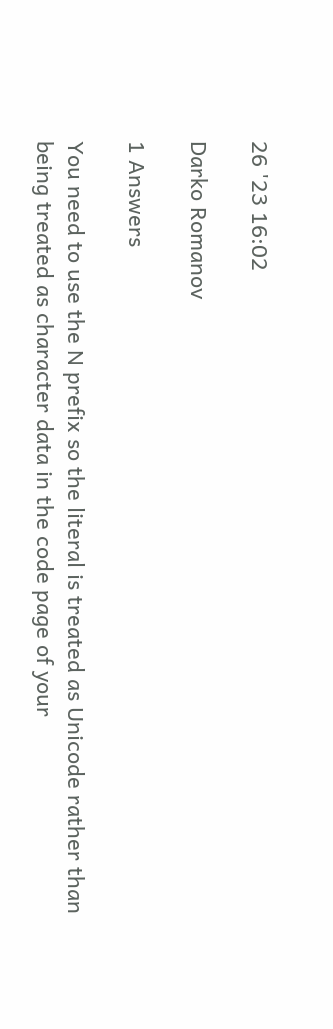26 '23 16:02

Darko Romanov

1 Answers

You need to use the N prefix so the literal is treated as Unicode rather than being treated as character data in the code page of your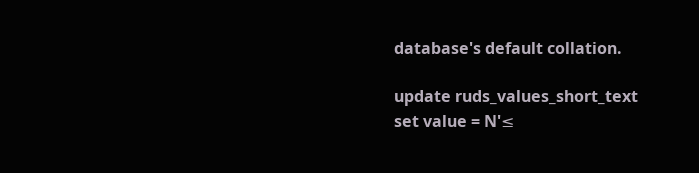database's default collation.

update ruds_values_short_text
set value = N'≤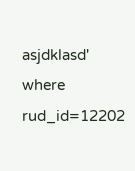asjdklasd'
where rud_id=12202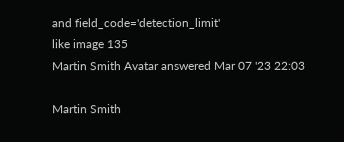and field_code='detection_limit'
like image 135
Martin Smith Avatar answered Mar 07 '23 22:03

Martin Smith